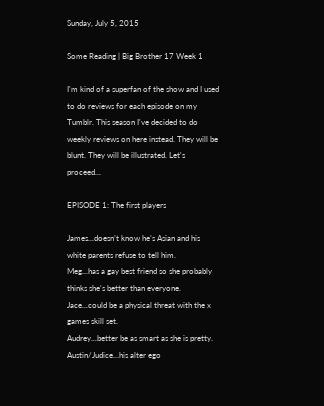Sunday, July 5, 2015

Some Reading | Big Brother 17 Week 1

I'm kind of a superfan of the show and I used to do reviews for each episode on my Tumblr. This season I've decided to do weekly reviews on here instead. They will be blunt. They will be illustrated. Let's proceed...

EPISODE 1: The first players

James...doesn’t know he’s Asian and his white parents refuse to tell him.
Meg...has a gay best friend so she probably thinks she's better than everyone.
Jace...could be a physical threat with the x games skill set.
Audrey...better be as smart as she is pretty.
Austin/Judice…his alter ego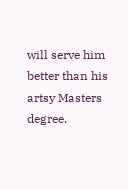will serve him better than his artsy Masters degree.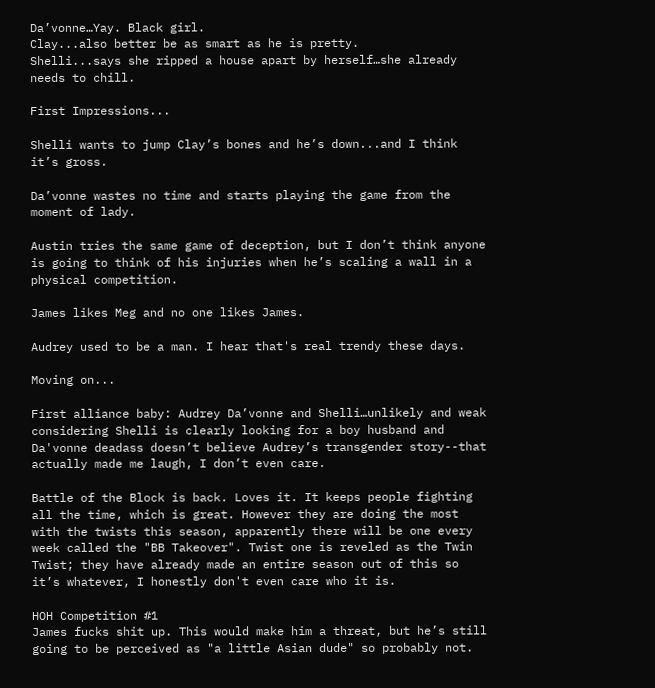Da’vonne…Yay. Black girl.
Clay...also better be as smart as he is pretty.
Shelli...says she ripped a house apart by herself…she already needs to chill.

First Impressions...

Shelli wants to jump Clay’s bones and he’s down...and I think it’s gross.

Da’vonne wastes no time and starts playing the game from the moment of lady.

Austin tries the same game of deception, but I don’t think anyone is going to think of his injuries when he’s scaling a wall in a physical competition.

James likes Meg and no one likes James.

Audrey used to be a man. I hear that's real trendy these days.

Moving on...

First alliance baby: Audrey Da’vonne and Shelli…unlikely and weak considering Shelli is clearly looking for a boy husband and Da'vonne deadass doesn’t believe Audrey’s transgender story--that actually made me laugh, I don’t even care.

Battle of the Block is back. Loves it. It keeps people fighting all the time, which is great. However they are doing the most with the twists this season, apparently there will be one every week called the "BB Takeover". Twist one is reveled as the Twin Twist; they have already made an entire season out of this so it’s whatever, I honestly don't even care who it is.

HOH Competition #1
James fucks shit up. This would make him a threat, but he’s still going to be perceived as "a little Asian dude" so probably not.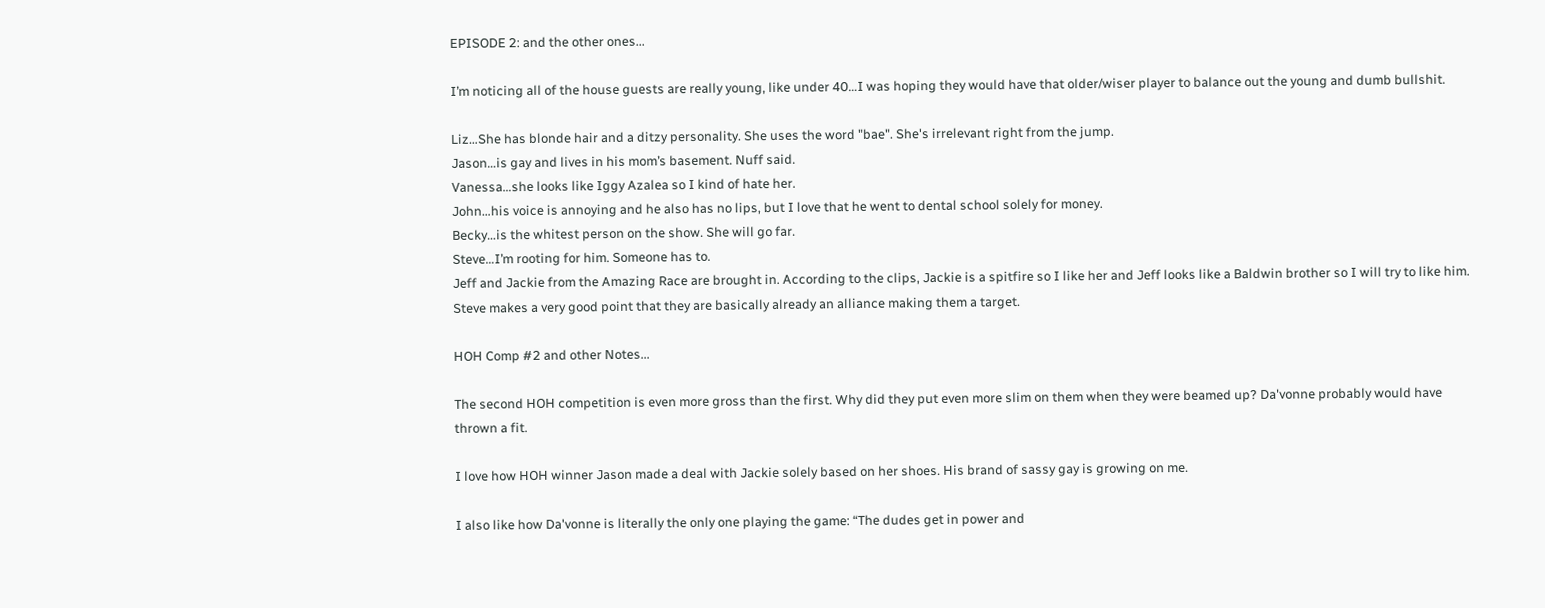EPISODE 2: and the other ones...

I’m noticing all of the house guests are really young, like under 40…I was hoping they would have that older/wiser player to balance out the young and dumb bullshit.

Liz…She has blonde hair and a ditzy personality. She uses the word "bae". She's irrelevant right from the jump.
Jason…is gay and lives in his mom’s basement. Nuff said.
Vanessa…she looks like Iggy Azalea so I kind of hate her.
John…his voice is annoying and he also has no lips, but I love that he went to dental school solely for money.
Becky…is the whitest person on the show. She will go far.
Steve…I’m rooting for him. Someone has to.
Jeff and Jackie from the Amazing Race are brought in. According to the clips, Jackie is a spitfire so I like her and Jeff looks like a Baldwin brother so I will try to like him. Steve makes a very good point that they are basically already an alliance making them a target.

HOH Comp #2 and other Notes...

The second HOH competition is even more gross than the first. Why did they put even more slim on them when they were beamed up? Da'vonne probably would have thrown a fit.

I love how HOH winner Jason made a deal with Jackie solely based on her shoes. His brand of sassy gay is growing on me.

I also like how Da'vonne is literally the only one playing the game: “The dudes get in power and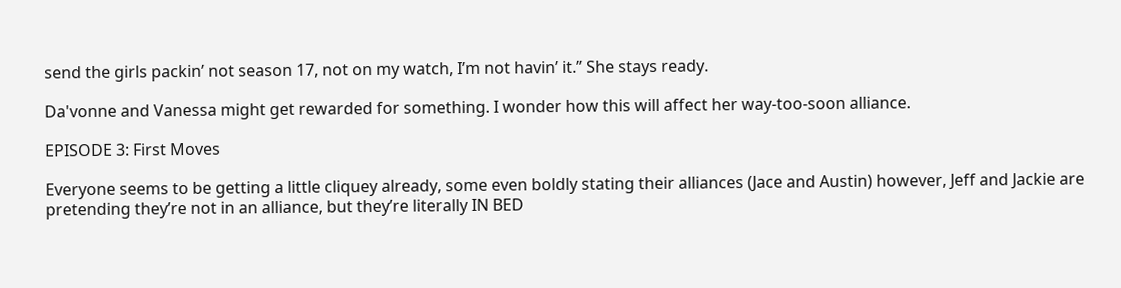send the girls packin’ not season 17, not on my watch, I’m not havin’ it.” She stays ready.

Da'vonne and Vanessa might get rewarded for something. I wonder how this will affect her way-too-soon alliance.

EPISODE 3: First Moves

Everyone seems to be getting a little cliquey already, some even boldly stating their alliances (Jace and Austin) however, Jeff and Jackie are pretending they’re not in an alliance, but they’re literally IN BED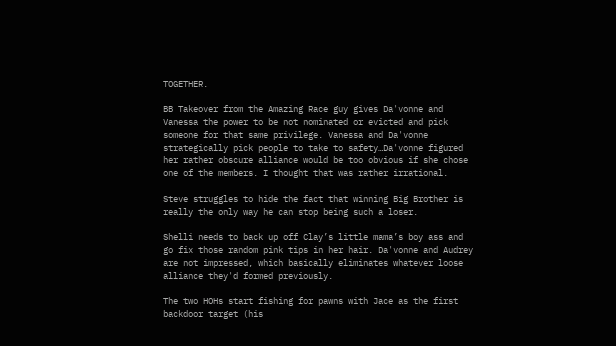TOGETHER.

BB Takeover from the Amazing Race guy gives Da'vonne and Vanessa the power to be not nominated or evicted and pick someone for that same privilege. Vanessa and Da'vonne strategically pick people to take to safety…Da'vonne figured her rather obscure alliance would be too obvious if she chose one of the members. I thought that was rather irrational.

Steve struggles to hide the fact that winning Big Brother is really the only way he can stop being such a loser.

Shelli needs to back up off Clay’s little mama’s boy ass and go fix those random pink tips in her hair. Da'vonne and Audrey are not impressed, which basically eliminates whatever loose alliance they'd formed previously.

The two HOHs start fishing for pawns with Jace as the first backdoor target (his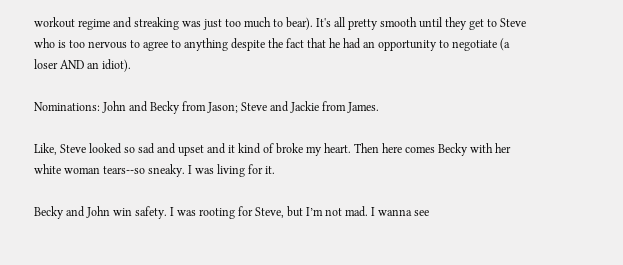workout regime and streaking was just too much to bear). It's all pretty smooth until they get to Steve who is too nervous to agree to anything despite the fact that he had an opportunity to negotiate (a loser AND an idiot).

Nominations: John and Becky from Jason; Steve and Jackie from James.

Like, Steve looked so sad and upset and it kind of broke my heart. Then here comes Becky with her white woman tears--so sneaky. I was living for it.

Becky and John win safety. I was rooting for Steve, but I’m not mad. I wanna see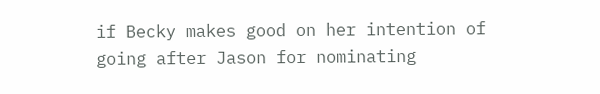if Becky makes good on her intention of going after Jason for nominating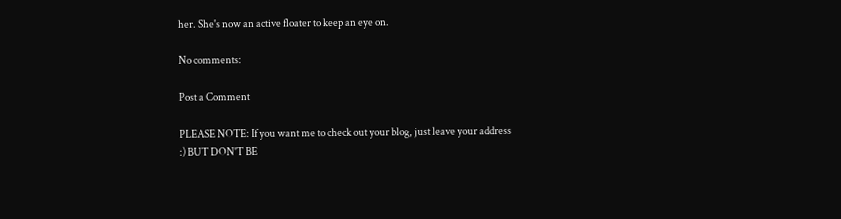her. She's now an active floater to keep an eye on.

No comments:

Post a Comment

PLEASE NOTE: If you want me to check out your blog, just leave your address :) BUT DON'T BE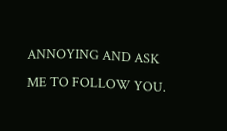ANNOYING AND ASK ME TO FOLLOW YOU.